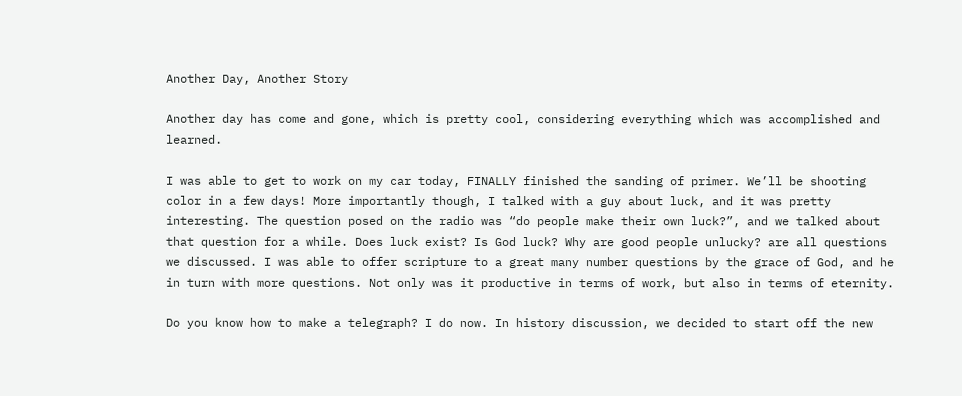Another Day, Another Story

Another day has come and gone, which is pretty cool, considering everything which was accomplished and learned.

I was able to get to work on my car today, FINALLY finished the sanding of primer. We’ll be shooting color in a few days! More importantly though, I talked with a guy about luck, and it was pretty interesting. The question posed on the radio was “do people make their own luck?”, and we talked about that question for a while. Does luck exist? Is God luck? Why are good people unlucky? are all questions we discussed. I was able to offer scripture to a great many number questions by the grace of God, and he in turn with more questions. Not only was it productive in terms of work, but also in terms of eternity.

Do you know how to make a telegraph? I do now. In history discussion, we decided to start off the new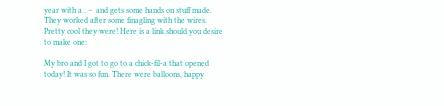year with a . –  and gets some hands on stuff made. They worked after some finagling with the wires. Pretty cool they were! Here is a link should you desire to make one:

My bro and I got to go to a chick-fil-a that opened today! It was so fun. There were balloons, happy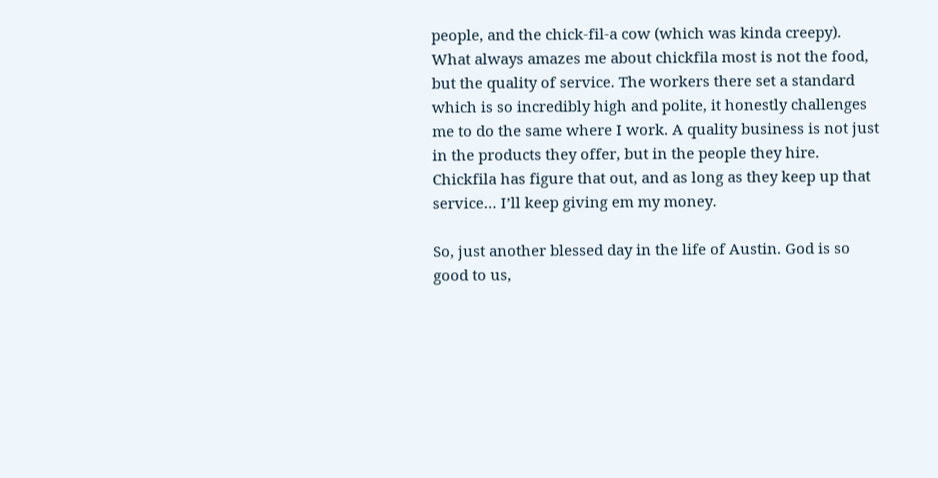people, and the chick-fil-a cow (which was kinda creepy). What always amazes me about chickfila most is not the food, but the quality of service. The workers there set a standard which is so incredibly high and polite, it honestly challenges me to do the same where I work. A quality business is not just in the products they offer, but in the people they hire. Chickfila has figure that out, and as long as they keep up that service… I’ll keep giving em my money.

So, just another blessed day in the life of Austin. God is so good to us,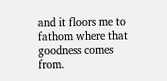and it floors me to fathom where that goodness comes from.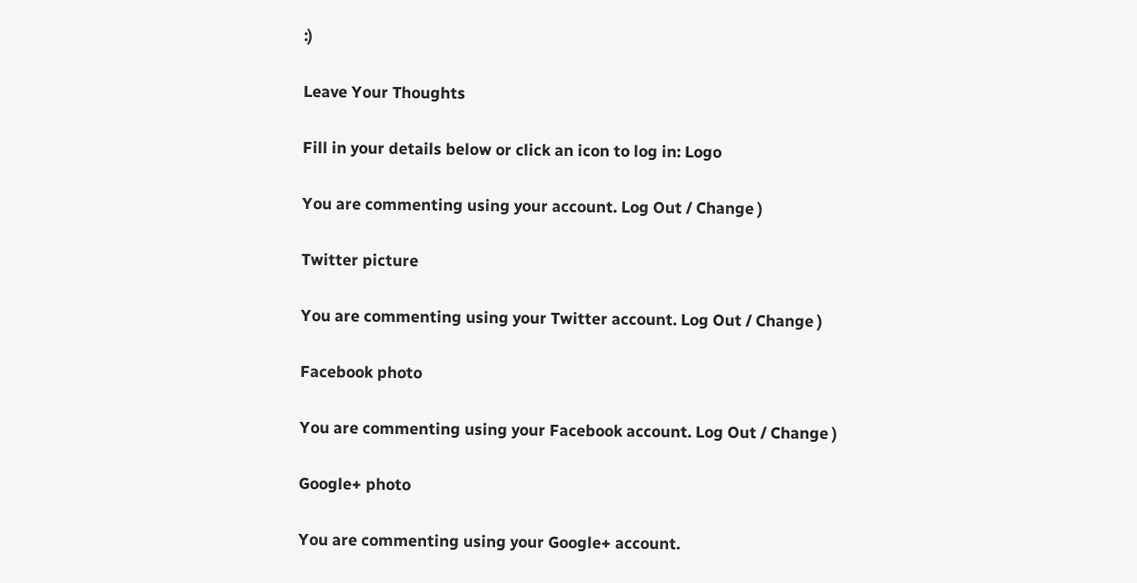:)

Leave Your Thoughts

Fill in your details below or click an icon to log in: Logo

You are commenting using your account. Log Out / Change )

Twitter picture

You are commenting using your Twitter account. Log Out / Change )

Facebook photo

You are commenting using your Facebook account. Log Out / Change )

Google+ photo

You are commenting using your Google+ account.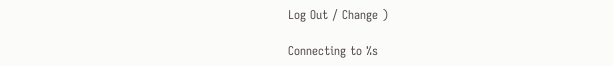Log Out / Change )

Connecting to %s